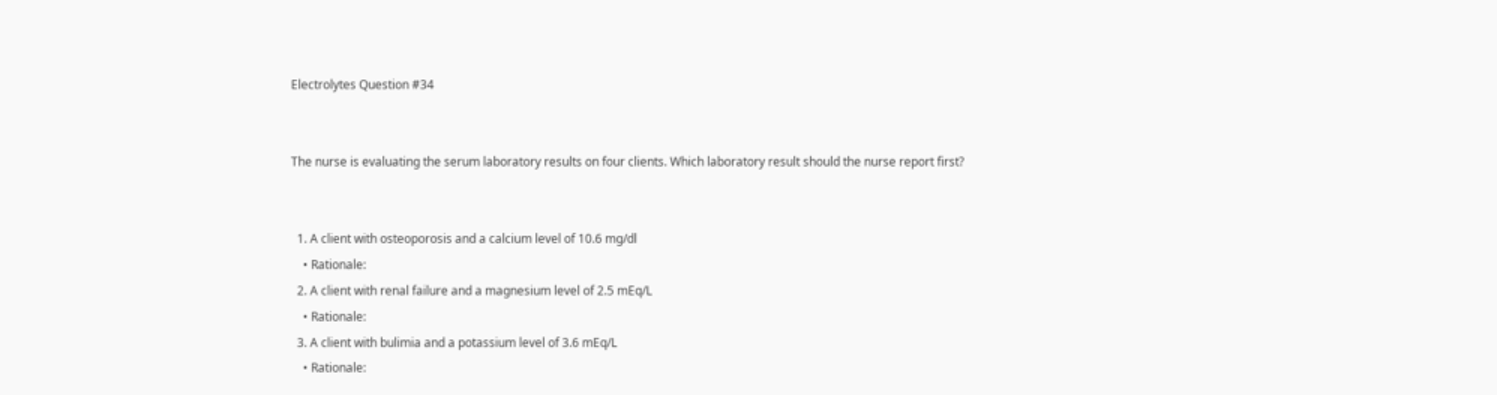Electrolytes Question #34


The nurse is evaluating the serum laboratory results on four clients. Which laboratory result should the nurse report first?


  1. A client with osteoporosis and a calcium level of 10.6 mg/dl
    • Rationale:
  2. A client with renal failure and a magnesium level of 2.5 mEq/L
    • Rationale:
  3. A client with bulimia and a potassium level of 3.6 mEq/L
    • Rationale: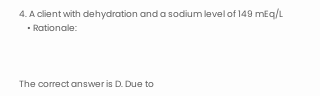4. A client with dehydration and a sodium level of 149 mEq/L
    • Rationale:



The correct answer is D. Due to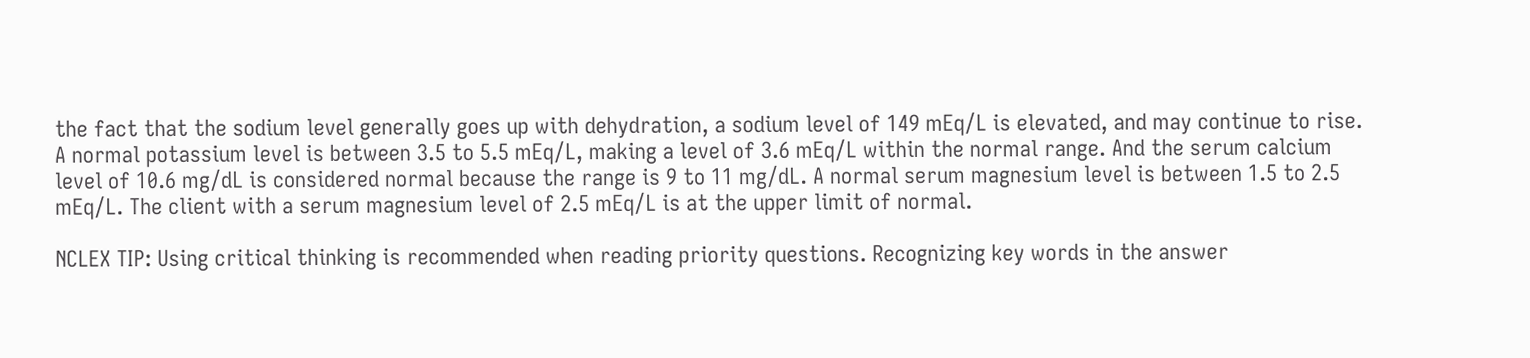the fact that the sodium level generally goes up with dehydration, a sodium level of 149 mEq/L is elevated, and may continue to rise. A normal potassium level is between 3.5 to 5.5 mEq/L, making a level of 3.6 mEq/L within the normal range. And the serum calcium level of 10.6 mg/dL is considered normal because the range is 9 to 11 mg/dL. A normal serum magnesium level is between 1.5 to 2.5 mEq/L. The client with a serum magnesium level of 2.5 mEq/L is at the upper limit of normal.

NCLEX TIP: Using critical thinking is recommended when reading priority questions. Recognizing key words in the answer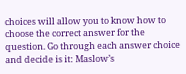choices will allow you to know how to choose the correct answer for the question. Go through each answer choice and decide is it: Maslow’s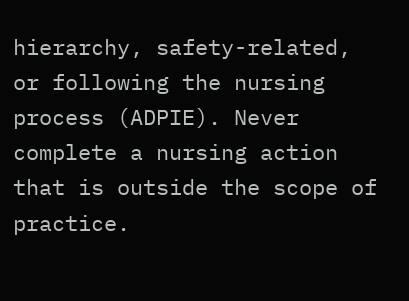hierarchy, safety-related, or following the nursing process (ADPIE). Never complete a nursing action that is outside the scope of practice.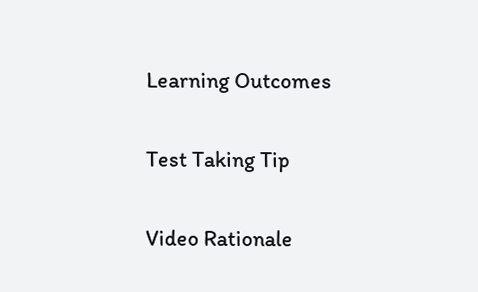Learning Outcomes

Test Taking Tip

Video Rationale